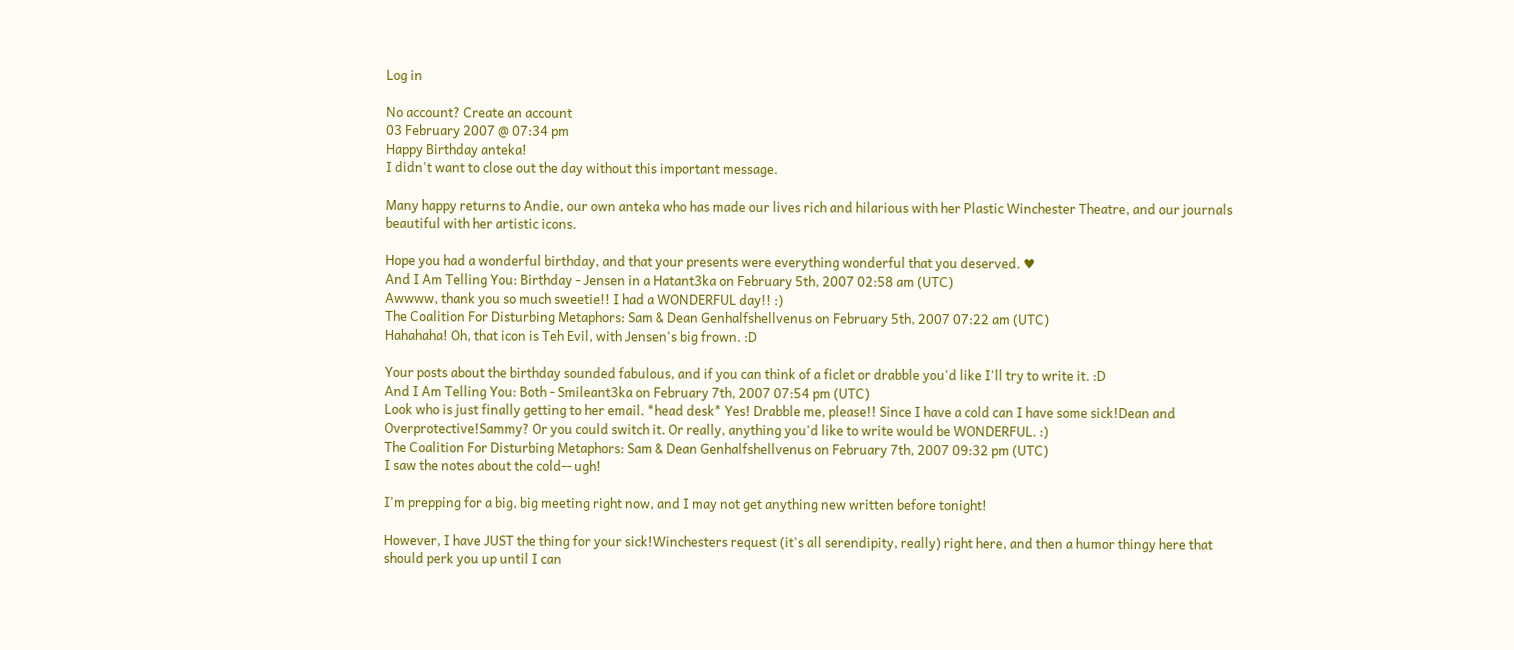Log in

No account? Create an account
03 February 2007 @ 07:34 pm
Happy Birthday anteka!
I didn't want to close out the day without this important message.

Many happy returns to Andie, our own anteka who has made our lives rich and hilarious with her Plastic Winchester Theatre, and our journals beautiful with her artistic icons.

Hope you had a wonderful birthday, and that your presents were everything wonderful that you deserved. ♥
And I Am Telling You: Birthday - Jensen in a Hatant3ka on February 5th, 2007 02:58 am (UTC)
Awwww, thank you so much sweetie!! I had a WONDERFUL day!! :)
The Coalition For Disturbing Metaphors: Sam & Dean Genhalfshellvenus on February 5th, 2007 07:22 am (UTC)
Hahahaha! Oh, that icon is Teh Evil, with Jensen's big frown. :D

Your posts about the birthday sounded fabulous, and if you can think of a ficlet or drabble you'd like I'll try to write it. :D
And I Am Telling You: Both - Smileant3ka on February 7th, 2007 07:54 pm (UTC)
Look who is just finally getting to her email. *head desk* Yes! Drabble me, please!! Since I have a cold can I have some sick!Dean and Overprotective!Sammy? Or you could switch it. Or really, anything you'd like to write would be WONDERFUL. :)
The Coalition For Disturbing Metaphors: Sam & Dean Genhalfshellvenus on February 7th, 2007 09:32 pm (UTC)
I saw the notes about the cold-- ugh!

I'm prepping for a big, big meeting right now, and I may not get anything new written before tonight!

However, I have JUST the thing for your sick!Winchesters request (it's all serendipity, really) right here, and then a humor thingy here that should perk you up until I can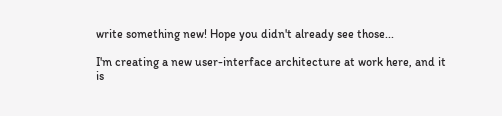write something new! Hope you didn't already see those...

I'm creating a new user-interface architecture at work here, and it is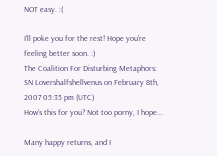NOT easy. :(

I'll poke you for the rest! Hope you're feeling better soon. :)
The Coalition For Disturbing Metaphors: SN Lovershalfshellvenus on February 8th, 2007 05:35 pm (UTC)
How's this for you? Not too porny, I hope...

Many happy returns, and I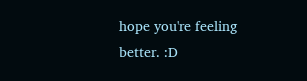hope you're feeling better. :D